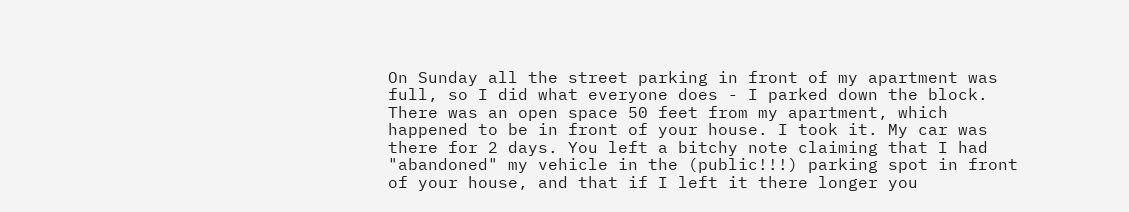On Sunday all the street parking in front of my apartment was full, so I did what everyone does - I parked down the block. There was an open space 50 feet from my apartment, which happened to be in front of your house. I took it. My car was there for 2 days. You left a bitchy note claiming that I had "abandoned" my vehicle in the (public!!!) parking spot in front of your house, and that if I left it there longer you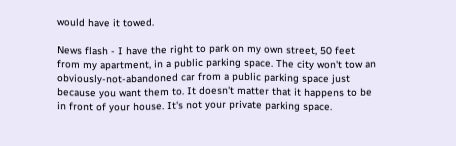would have it towed.

News flash - I have the right to park on my own street, 50 feet from my apartment, in a public parking space. The city won't tow an obviously-not-abandoned car from a public parking space just because you want them to. It doesn't matter that it happens to be in front of your house. It's not your private parking space.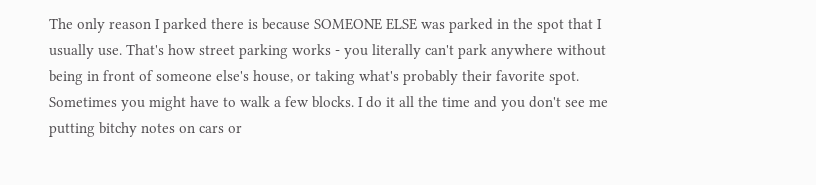The only reason I parked there is because SOMEONE ELSE was parked in the spot that I usually use. That's how street parking works - you literally can't park anywhere without being in front of someone else's house, or taking what's probably their favorite spot. Sometimes you might have to walk a few blocks. I do it all the time and you don't see me putting bitchy notes on cars or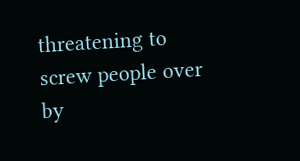threatening to screw people over by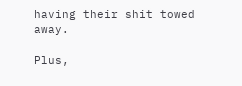having their shit towed away.

Plus,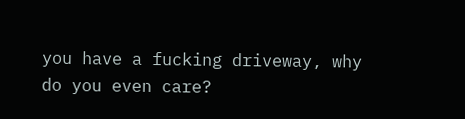you have a fucking driveway, why do you even care?